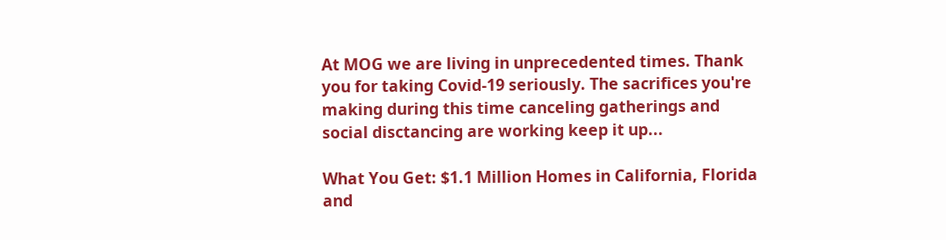At MOG we are living in unprecedented times. Thank you for taking Covid-19 seriously. The sacrifices you're making during this time canceling gatherings and social disctancing are working keep it up...

What You Get: $1.1 Million Homes in California, Florida and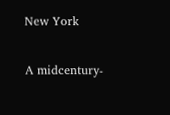New York

A midcentury-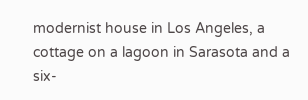modernist house in Los Angeles, a cottage on a lagoon in Sarasota and a six-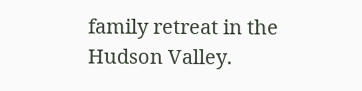family retreat in the Hudson Valley.